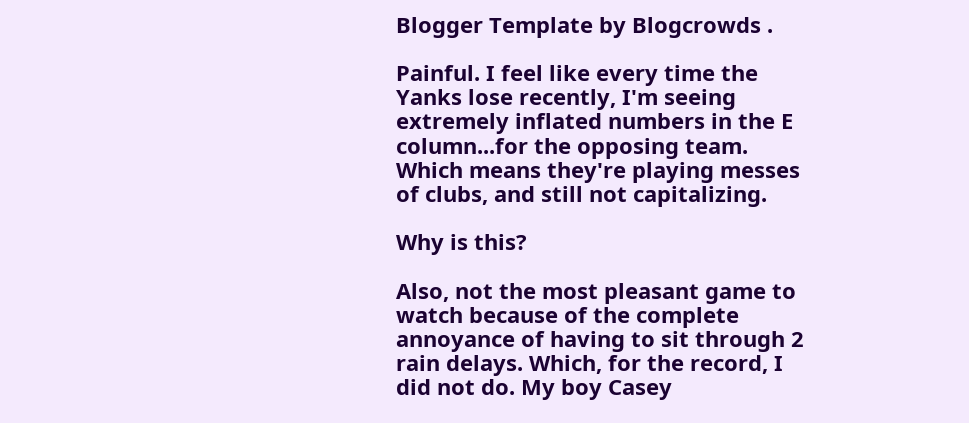Blogger Template by Blogcrowds .

Painful. I feel like every time the Yanks lose recently, I'm seeing extremely inflated numbers in the E column...for the opposing team. Which means they're playing messes of clubs, and still not capitalizing.

Why is this?

Also, not the most pleasant game to watch because of the complete annoyance of having to sit through 2 rain delays. Which, for the record, I did not do. My boy Casey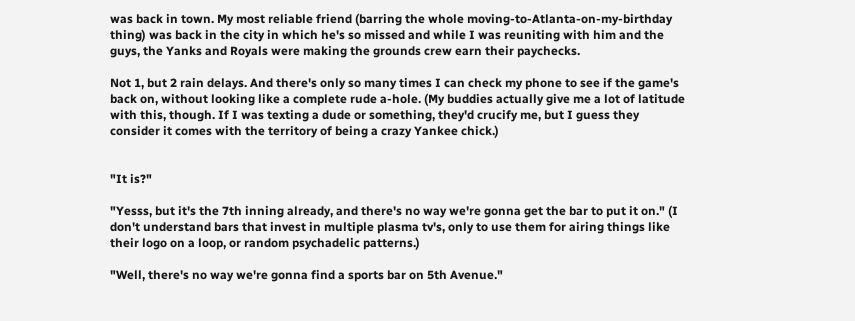was back in town. My most reliable friend (barring the whole moving-to-Atlanta-on-my-birthday thing) was back in the city in which he's so missed and while I was reuniting with him and the guys, the Yanks and Royals were making the grounds crew earn their paychecks.

Not 1, but 2 rain delays. And there's only so many times I can check my phone to see if the game's back on, without looking like a complete rude a-hole. (My buddies actually give me a lot of latitude with this, though. If I was texting a dude or something, they'd crucify me, but I guess they consider it comes with the territory of being a crazy Yankee chick.)


"It is?"

"Yesss, but it's the 7th inning already, and there's no way we're gonna get the bar to put it on." (I don't understand bars that invest in multiple plasma tv's, only to use them for airing things like their logo on a loop, or random psychadelic patterns.)

"Well, there's no way we're gonna find a sports bar on 5th Avenue."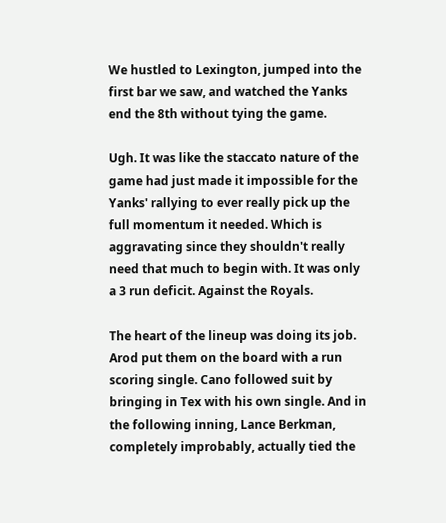We hustled to Lexington, jumped into the first bar we saw, and watched the Yanks end the 8th without tying the game.

Ugh. It was like the staccato nature of the game had just made it impossible for the Yanks' rallying to ever really pick up the full momentum it needed. Which is aggravating since they shouldn't really need that much to begin with. It was only a 3 run deficit. Against the Royals.

The heart of the lineup was doing its job. Arod put them on the board with a run scoring single. Cano followed suit by bringing in Tex with his own single. And in the following inning, Lance Berkman, completely improbably, actually tied the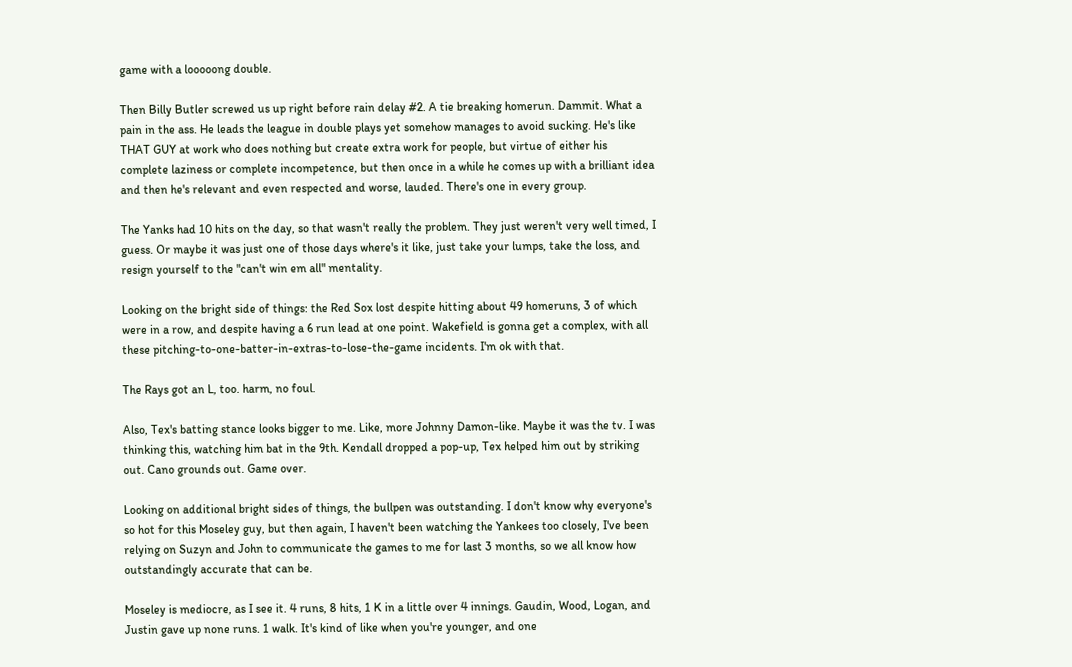game with a looooong double.

Then Billy Butler screwed us up right before rain delay #2. A tie breaking homerun. Dammit. What a pain in the ass. He leads the league in double plays yet somehow manages to avoid sucking. He's like THAT GUY at work who does nothing but create extra work for people, but virtue of either his complete laziness or complete incompetence, but then once in a while he comes up with a brilliant idea and then he's relevant and even respected and worse, lauded. There's one in every group.

The Yanks had 10 hits on the day, so that wasn't really the problem. They just weren't very well timed, I guess. Or maybe it was just one of those days where's it like, just take your lumps, take the loss, and resign yourself to the "can't win em all" mentality.

Looking on the bright side of things: the Red Sox lost despite hitting about 49 homeruns, 3 of which were in a row, and despite having a 6 run lead at one point. Wakefield is gonna get a complex, with all these pitching-to-one-batter-in-extras-to-lose-the-game incidents. I'm ok with that.

The Rays got an L, too. harm, no foul.

Also, Tex's batting stance looks bigger to me. Like, more Johnny Damon-like. Maybe it was the tv. I was thinking this, watching him bat in the 9th. Kendall dropped a pop-up, Tex helped him out by striking out. Cano grounds out. Game over.

Looking on additional bright sides of things, the bullpen was outstanding. I don't know why everyone's so hot for this Moseley guy, but then again, I haven't been watching the Yankees too closely, I've been relying on Suzyn and John to communicate the games to me for last 3 months, so we all know how outstandingly accurate that can be.

Moseley is mediocre, as I see it. 4 runs, 8 hits, 1 K in a little over 4 innings. Gaudin, Wood, Logan, and Justin gave up none runs. 1 walk. It's kind of like when you're younger, and one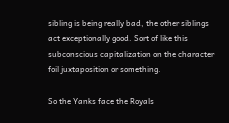sibling is being really bad, the other siblings act exceptionally good. Sort of like this subconscious capitalization on the character foil juxtaposition or something.

So the Yanks face the Royals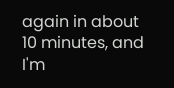again in about 10 minutes, and I'm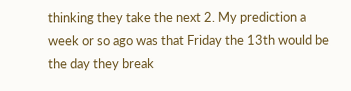thinking they take the next 2. My prediction a week or so ago was that Friday the 13th would be the day they break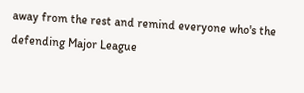away from the rest and remind everyone who's the defending Major League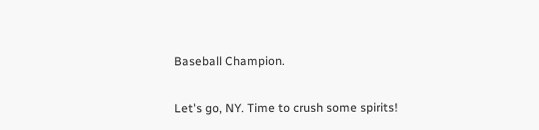Baseball Champion.

Let's go, NY. Time to crush some spirits!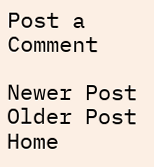Post a Comment

Newer Post Older Post Home